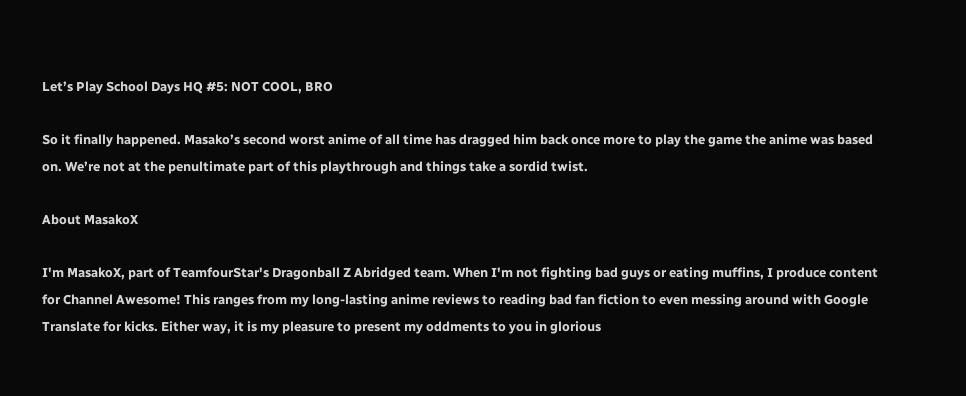Let’s Play School Days HQ #5: NOT COOL, BRO

So it finally happened. Masako’s second worst anime of all time has dragged him back once more to play the game the anime was based on. We’re not at the penultimate part of this playthrough and things take a sordid twist.

About MasakoX

I'm MasakoX, part of TeamfourStar's Dragonball Z Abridged team. When I'm not fighting bad guys or eating muffins, I produce content for Channel Awesome! This ranges from my long-lasting anime reviews to reading bad fan fiction to even messing around with Google Translate for kicks. Either way, it is my pleasure to present my oddments to you in glorious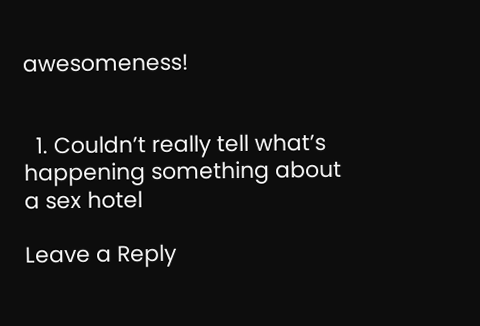awesomeness!


  1. Couldn’t really tell what’s happening something about a sex hotel

Leave a Reply